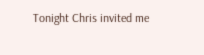Tonight Chris invited me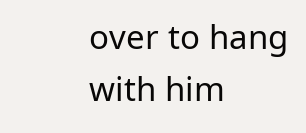over to hang with him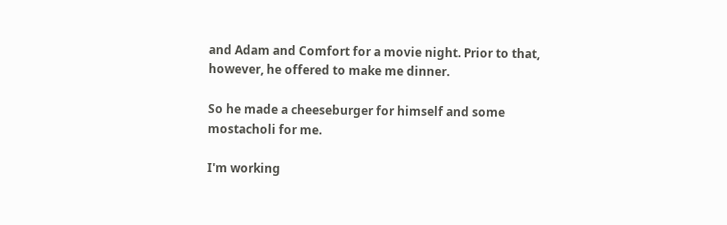and Adam and Comfort for a movie night. Prior to that, however, he offered to make me dinner.

So he made a cheeseburger for himself and some mostacholi for me.

I'm working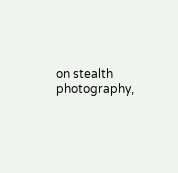on stealth photography,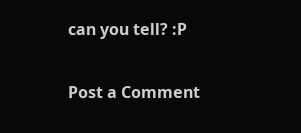can you tell? :P


Post a Comment